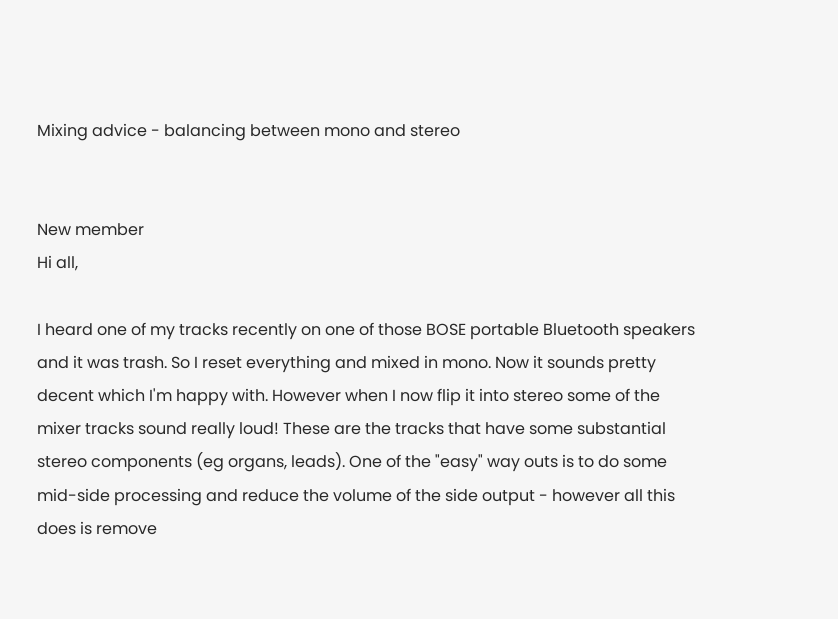Mixing advice - balancing between mono and stereo


New member
Hi all,

I heard one of my tracks recently on one of those BOSE portable Bluetooth speakers and it was trash. So I reset everything and mixed in mono. Now it sounds pretty decent which I'm happy with. However when I now flip it into stereo some of the mixer tracks sound really loud! These are the tracks that have some substantial stereo components (eg organs, leads). One of the "easy" way outs is to do some mid-side processing and reduce the volume of the side output - however all this does is remove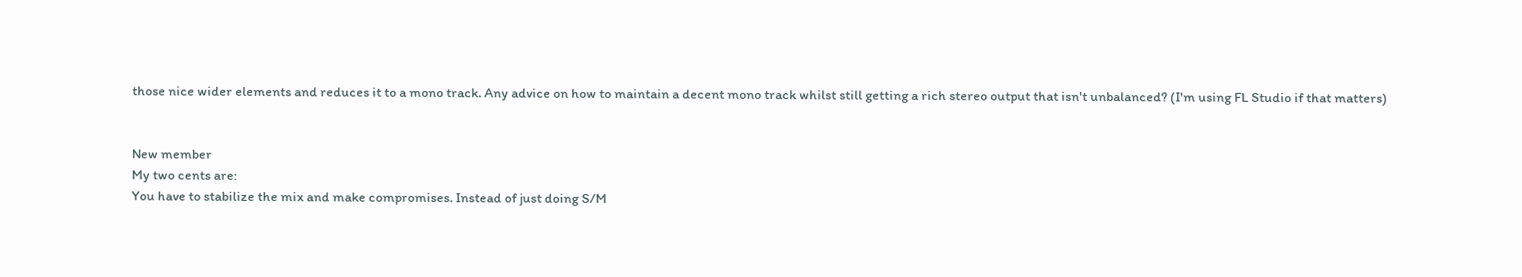those nice wider elements and reduces it to a mono track. Any advice on how to maintain a decent mono track whilst still getting a rich stereo output that isn't unbalanced? (I'm using FL Studio if that matters)


New member
My two cents are:
You have to stabilize the mix and make compromises. Instead of just doing S/M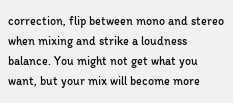correction, flip between mono and stereo when mixing and strike a loudness balance. You might not get what you want, but your mix will become more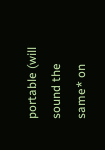portable (will sound the same* on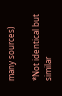many sources)

*Not identical but similar